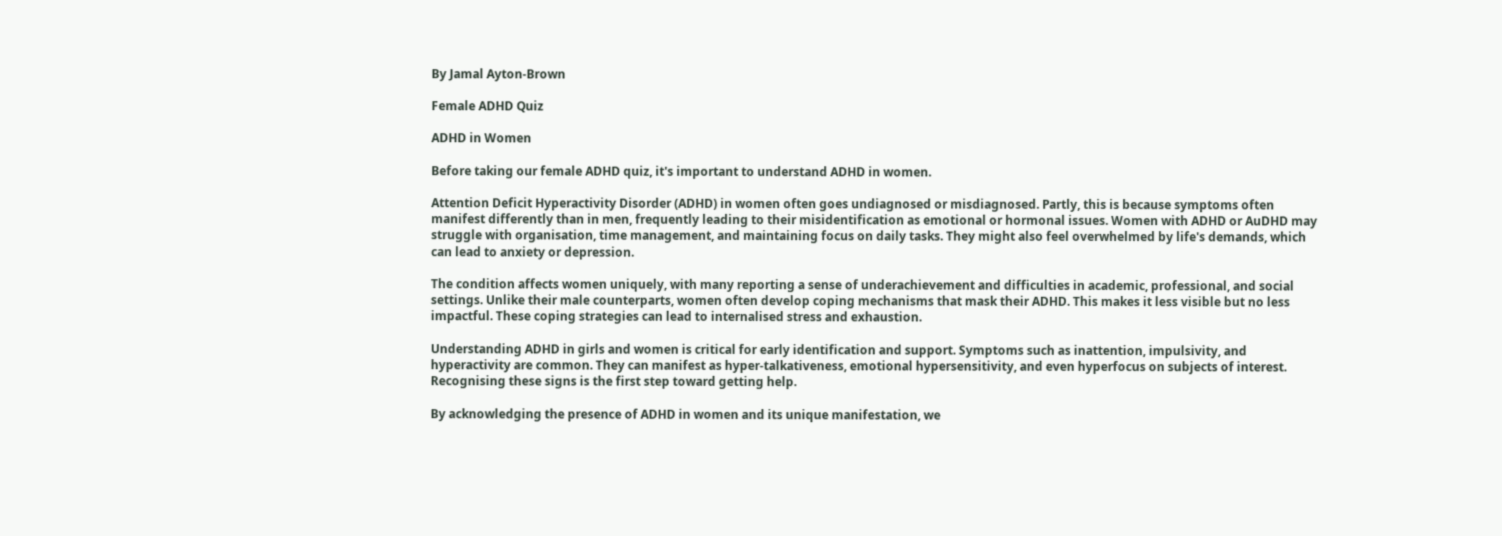By Jamal Ayton-Brown

Female ADHD Quiz

ADHD in Women

Before taking our female ADHD quiz, it's important to understand ADHD in women.

Attention Deficit Hyperactivity Disorder (ADHD) in women often goes undiagnosed or misdiagnosed. Partly, this is because symptoms often manifest differently than in men, frequently leading to their misidentification as emotional or hormonal issues. Women with ADHD or AuDHD may struggle with organisation, time management, and maintaining focus on daily tasks. They might also feel overwhelmed by life's demands, which can lead to anxiety or depression.

The condition affects women uniquely, with many reporting a sense of underachievement and difficulties in academic, professional, and social settings. Unlike their male counterparts, women often develop coping mechanisms that mask their ADHD. This makes it less visible but no less impactful. These coping strategies can lead to internalised stress and exhaustion.

Understanding ADHD in girls and women is critical for early identification and support. Symptoms such as inattention, impulsivity, and hyperactivity are common. They can manifest as hyper-talkativeness, emotional hypersensitivity, and even hyperfocus on subjects of interest. Recognising these signs is the first step toward getting help.

By acknowledging the presence of ADHD in women and its unique manifestation, we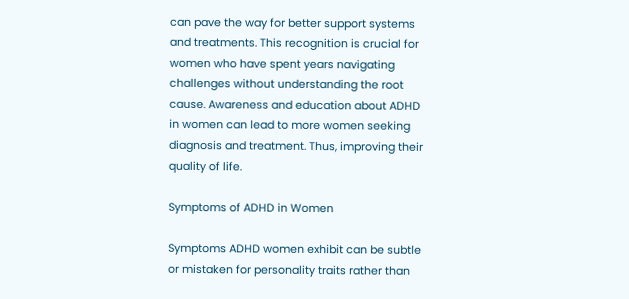can pave the way for better support systems and treatments. This recognition is crucial for women who have spent years navigating challenges without understanding the root cause. Awareness and education about ADHD in women can lead to more women seeking diagnosis and treatment. Thus, improving their quality of life.

Symptoms of ADHD in Women

Symptoms ADHD women exhibit can be subtle or mistaken for personality traits rather than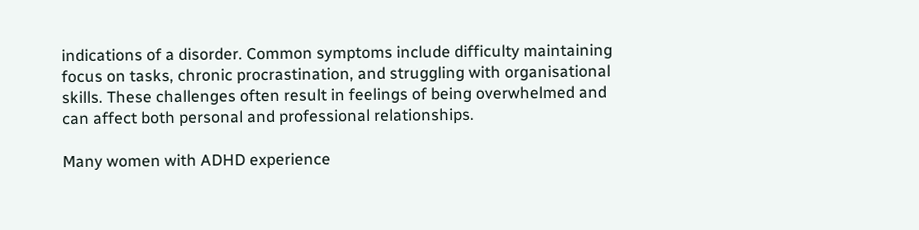indications of a disorder. Common symptoms include difficulty maintaining focus on tasks, chronic procrastination, and struggling with organisational skills. These challenges often result in feelings of being overwhelmed and can affect both personal and professional relationships.

Many women with ADHD experience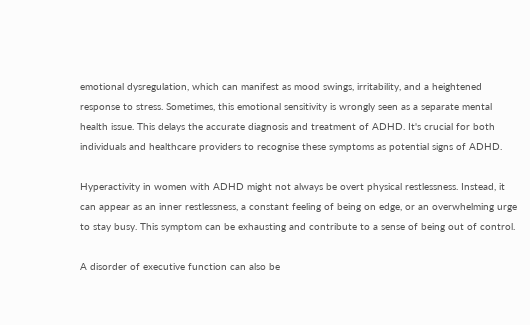emotional dysregulation, which can manifest as mood swings, irritability, and a heightened response to stress. Sometimes, this emotional sensitivity is wrongly seen as a separate mental health issue. This delays the accurate diagnosis and treatment of ADHD. It's crucial for both individuals and healthcare providers to recognise these symptoms as potential signs of ADHD.

Hyperactivity in women with ADHD might not always be overt physical restlessness. Instead, it can appear as an inner restlessness, a constant feeling of being on edge, or an overwhelming urge to stay busy. This symptom can be exhausting and contribute to a sense of being out of control.

A disorder of executive function can also be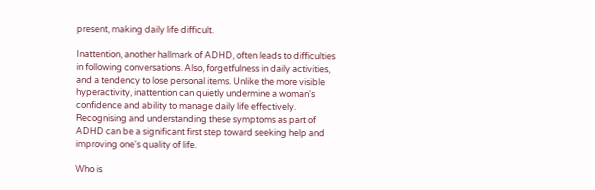present, making daily life difficult.

Inattention, another hallmark of ADHD, often leads to difficulties in following conversations. Also, forgetfulness in daily activities, and a tendency to lose personal items. Unlike the more visible hyperactivity, inattention can quietly undermine a woman's confidence and ability to manage daily life effectively. Recognising and understanding these symptoms as part of ADHD can be a significant first step toward seeking help and improving one's quality of life.

Who is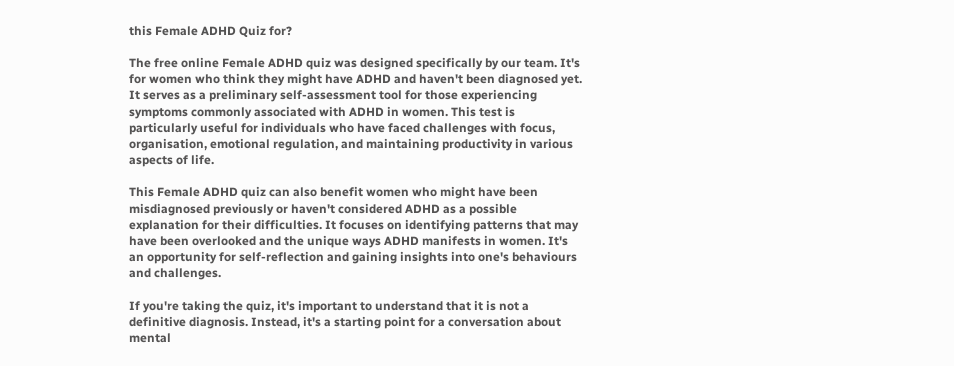this Female ADHD Quiz for?

The free online Female ADHD quiz was designed specifically by our team. It's for women who think they might have ADHD and haven't been diagnosed yet. It serves as a preliminary self-assessment tool for those experiencing symptoms commonly associated with ADHD in women. This test is particularly useful for individuals who have faced challenges with focus, organisation, emotional regulation, and maintaining productivity in various aspects of life.

This Female ADHD quiz can also benefit women who might have been misdiagnosed previously or haven't considered ADHD as a possible explanation for their difficulties. It focuses on identifying patterns that may have been overlooked and the unique ways ADHD manifests in women. It's an opportunity for self-reflection and gaining insights into one's behaviours and challenges.

If you're taking the quiz, it's important to understand that it is not a definitive diagnosis. Instead, it's a starting point for a conversation about mental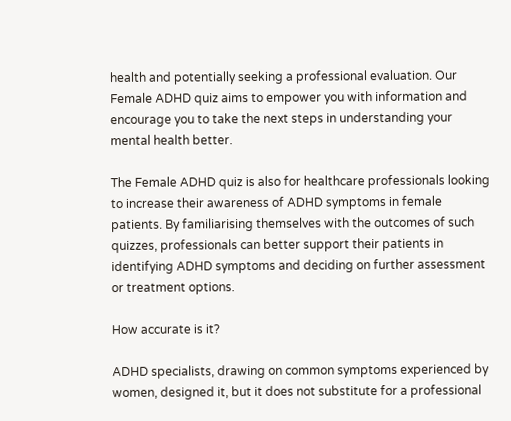health and potentially seeking a professional evaluation. Our Female ADHD quiz aims to empower you with information and encourage you to take the next steps in understanding your mental health better.

The Female ADHD quiz is also for healthcare professionals looking to increase their awareness of ADHD symptoms in female patients. By familiarising themselves with the outcomes of such quizzes, professionals can better support their patients in identifying ADHD symptoms and deciding on further assessment or treatment options.

How accurate is it?

ADHD specialists, drawing on common symptoms experienced by women, designed it, but it does not substitute for a professional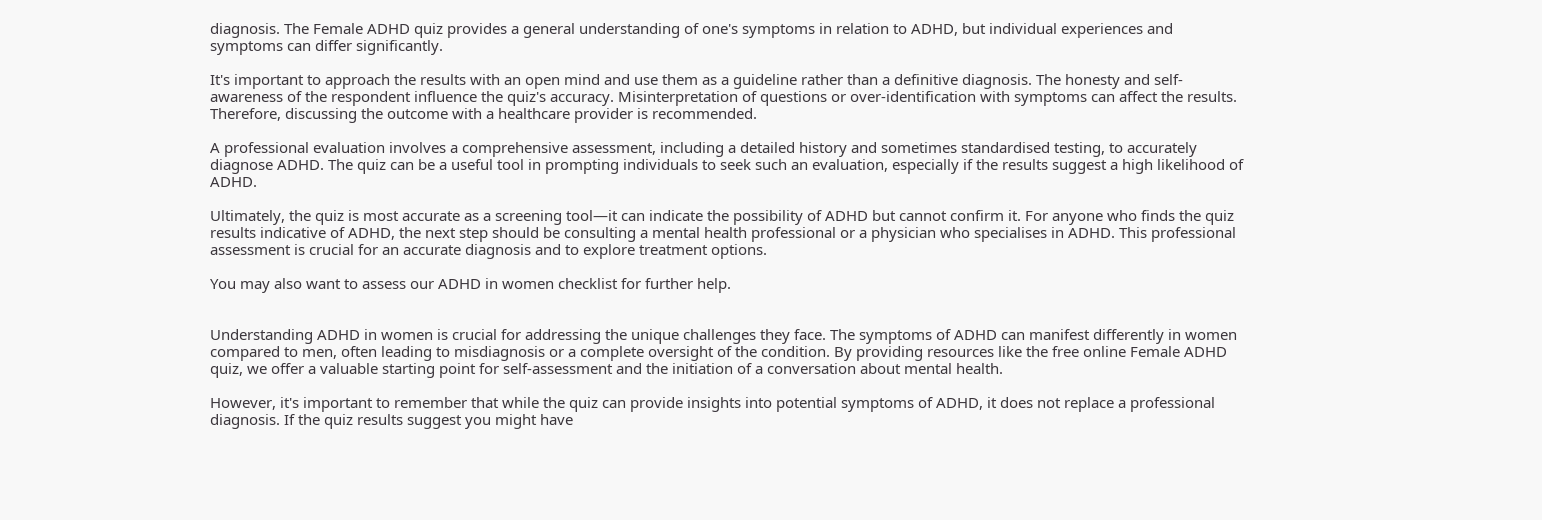diagnosis. The Female ADHD quiz provides a general understanding of one's symptoms in relation to ADHD, but individual experiences and symptoms can differ significantly.

It's important to approach the results with an open mind and use them as a guideline rather than a definitive diagnosis. The honesty and self-awareness of the respondent influence the quiz's accuracy. Misinterpretation of questions or over-identification with symptoms can affect the results. Therefore, discussing the outcome with a healthcare provider is recommended.

A professional evaluation involves a comprehensive assessment, including a detailed history and sometimes standardised testing, to accurately diagnose ADHD. The quiz can be a useful tool in prompting individuals to seek such an evaluation, especially if the results suggest a high likelihood of ADHD.

Ultimately, the quiz is most accurate as a screening tool—it can indicate the possibility of ADHD but cannot confirm it. For anyone who finds the quiz results indicative of ADHD, the next step should be consulting a mental health professional or a physician who specialises in ADHD. This professional assessment is crucial for an accurate diagnosis and to explore treatment options.

You may also want to assess our ADHD in women checklist for further help.


Understanding ADHD in women is crucial for addressing the unique challenges they face. The symptoms of ADHD can manifest differently in women compared to men, often leading to misdiagnosis or a complete oversight of the condition. By providing resources like the free online Female ADHD quiz, we offer a valuable starting point for self-assessment and the initiation of a conversation about mental health.

However, it's important to remember that while the quiz can provide insights into potential symptoms of ADHD, it does not replace a professional diagnosis. If the quiz results suggest you might have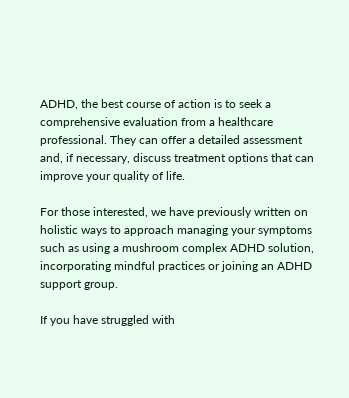ADHD, the best course of action is to seek a comprehensive evaluation from a healthcare professional. They can offer a detailed assessment and, if necessary, discuss treatment options that can improve your quality of life.

For those interested, we have previously written on holistic ways to approach managing your symptoms such as using a mushroom complex ADHD solution, incorporating mindful practices or joining an ADHD support group.

If you have struggled with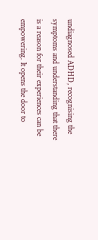undiagnosed ADHD, recognising the symptoms and understanding that there is a reason for their experiences can be empowering. It opens the door to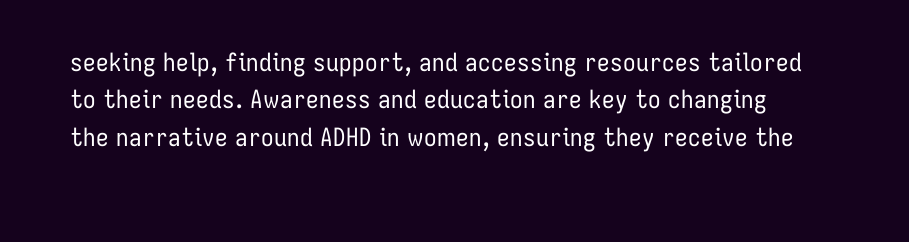seeking help, finding support, and accessing resources tailored to their needs. Awareness and education are key to changing the narrative around ADHD in women, ensuring they receive the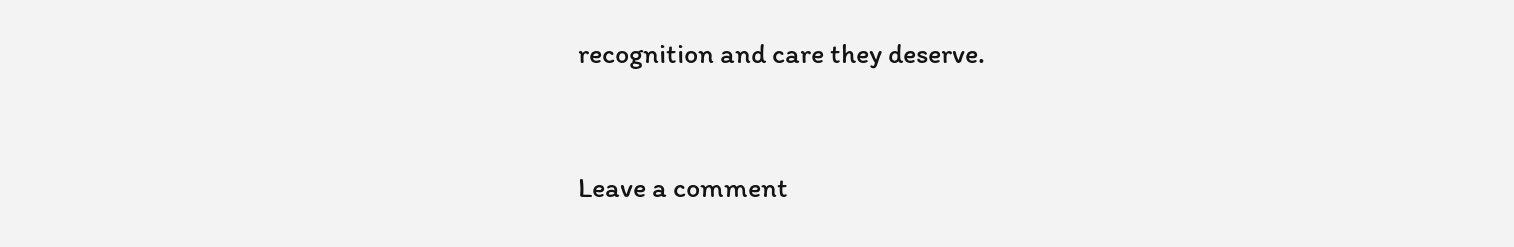recognition and care they deserve.


Leave a comment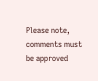Please note, comments must be approved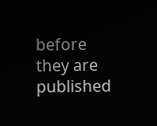before they are published